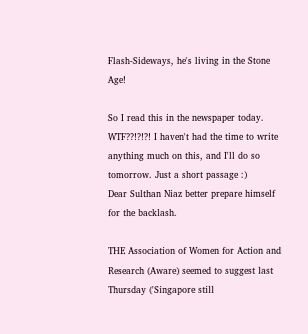Flash-Sideways, he's living in the Stone Age!

So I read this in the newspaper today. WTF??!?!?! I haven't had the time to write anything much on this, and I'll do so tomorrow. Just a short passage :)
Dear Sulthan Niaz better prepare himself for the backlash.

THE Association of Women for Action and Research (Aware) seemed to suggest last Thursday ('Singapore still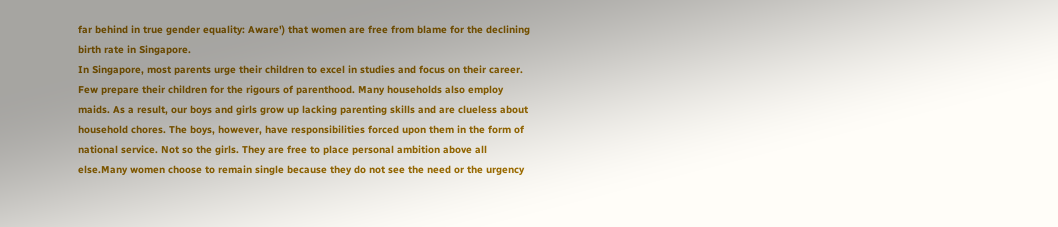far behind in true gender equality: Aware') that women are free from blame for the declining birth rate in Singapore.
In Singapore, most parents urge their children to excel in studies and focus on their career. Few prepare their children for the rigours of parenthood. Many households also employ maids. As a result, our boys and girls grow up lacking parenting skills and are clueless about household chores. The boys, however, have responsibilities forced upon them in the form of national service. Not so the girls. They are free to place personal ambition above all else.Many women choose to remain single because they do not see the need or the urgency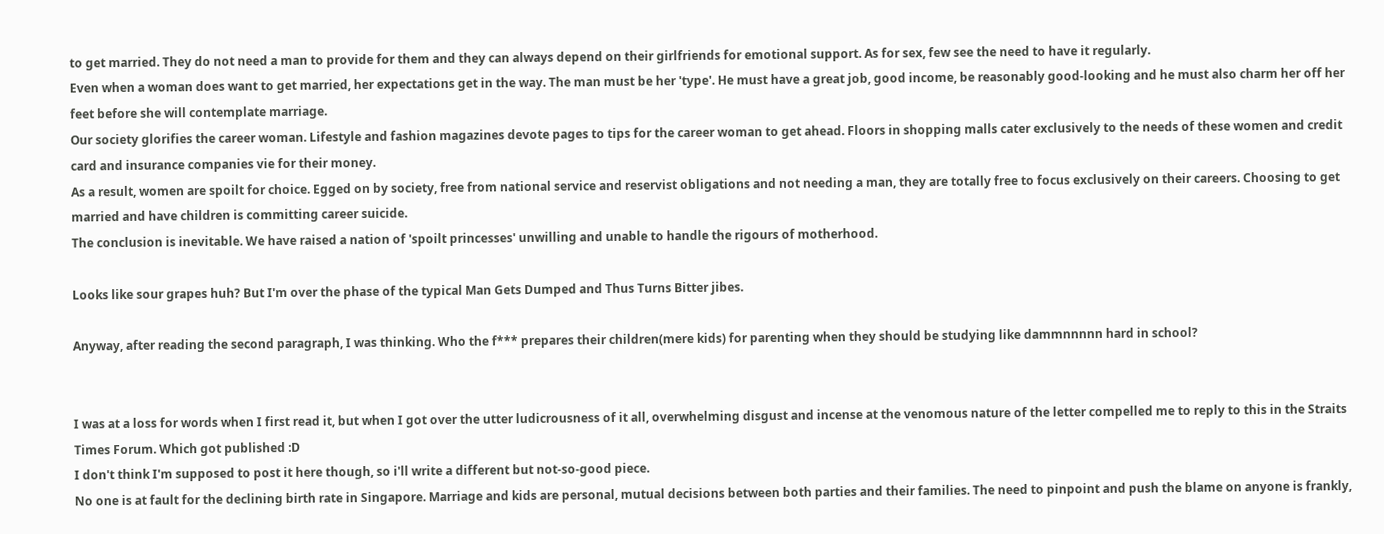to get married. They do not need a man to provide for them and they can always depend on their girlfriends for emotional support. As for sex, few see the need to have it regularly.
Even when a woman does want to get married, her expectations get in the way. The man must be her 'type'. He must have a great job, good income, be reasonably good-looking and he must also charm her off her feet before she will contemplate marriage.
Our society glorifies the career woman. Lifestyle and fashion magazines devote pages to tips for the career woman to get ahead. Floors in shopping malls cater exclusively to the needs of these women and credit card and insurance companies vie for their money.
As a result, women are spoilt for choice. Egged on by society, free from national service and reservist obligations and not needing a man, they are totally free to focus exclusively on their careers. Choosing to get married and have children is committing career suicide.
The conclusion is inevitable. We have raised a nation of 'spoilt princesses' unwilling and unable to handle the rigours of motherhood.

Looks like sour grapes huh? But I'm over the phase of the typical Man Gets Dumped and Thus Turns Bitter jibes.

Anyway, after reading the second paragraph, I was thinking. Who the f*** prepares their children(mere kids) for parenting when they should be studying like dammnnnnn hard in school?


I was at a loss for words when I first read it, but when I got over the utter ludicrousness of it all, overwhelming disgust and incense at the venomous nature of the letter compelled me to reply to this in the Straits Times Forum. Which got published :D
I don't think I'm supposed to post it here though, so i'll write a different but not-so-good piece.
No one is at fault for the declining birth rate in Singapore. Marriage and kids are personal, mutual decisions between both parties and their families. The need to pinpoint and push the blame on anyone is frankly,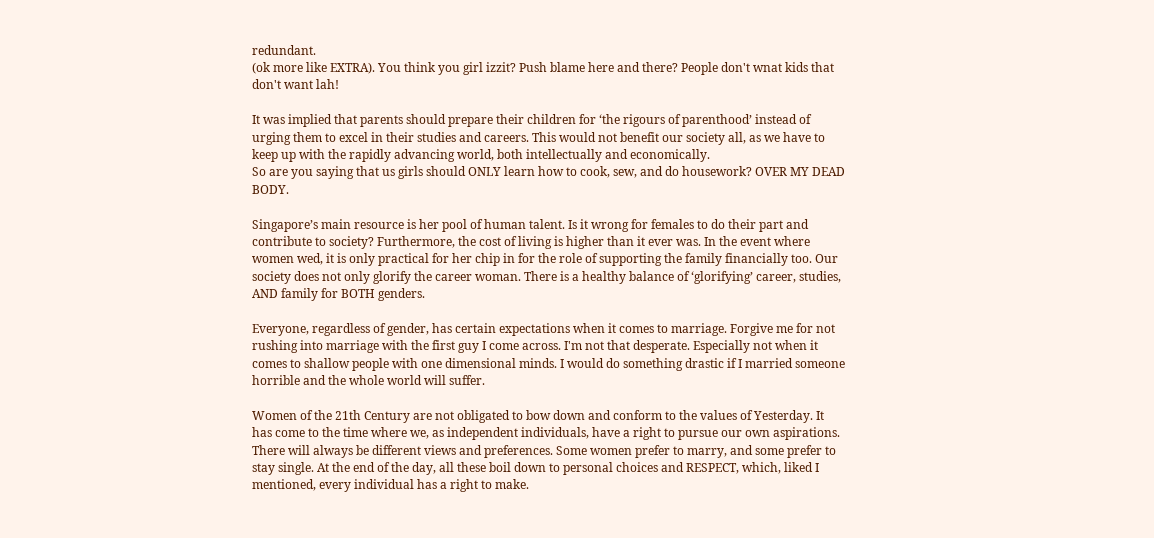redundant.
(ok more like EXTRA). You think you girl izzit? Push blame here and there? People don't wnat kids that don't want lah!

It was implied that parents should prepare their children for ‘the rigours of parenthood’ instead of urging them to excel in their studies and careers. This would not benefit our society all, as we have to keep up with the rapidly advancing world, both intellectually and economically.
So are you saying that us girls should ONLY learn how to cook, sew, and do housework? OVER MY DEAD BODY.

Singapore’s main resource is her pool of human talent. Is it wrong for females to do their part and contribute to society? Furthermore, the cost of living is higher than it ever was. In the event where women wed, it is only practical for her chip in for the role of supporting the family financially too. Our society does not only glorify the career woman. There is a healthy balance of ‘glorifying’ career, studies, AND family for BOTH genders.

Everyone, regardless of gender, has certain expectations when it comes to marriage. Forgive me for not rushing into marriage with the first guy I come across. I'm not that desperate. Especially not when it comes to shallow people with one dimensional minds. I would do something drastic if I married someone horrible and the whole world will suffer.

Women of the 21th Century are not obligated to bow down and conform to the values of Yesterday. It has come to the time where we, as independent individuals, have a right to pursue our own aspirations. There will always be different views and preferences. Some women prefer to marry, and some prefer to stay single. At the end of the day, all these boil down to personal choices and RESPECT, which, liked I mentioned, every individual has a right to make.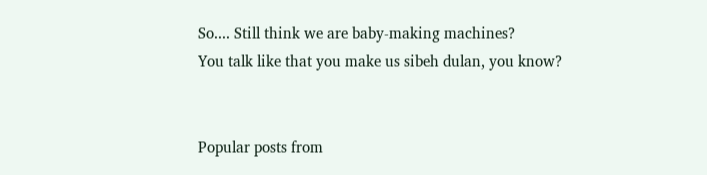So.... Still think we are baby-making machines?
You talk like that you make us sibeh dulan, you know?


Popular posts from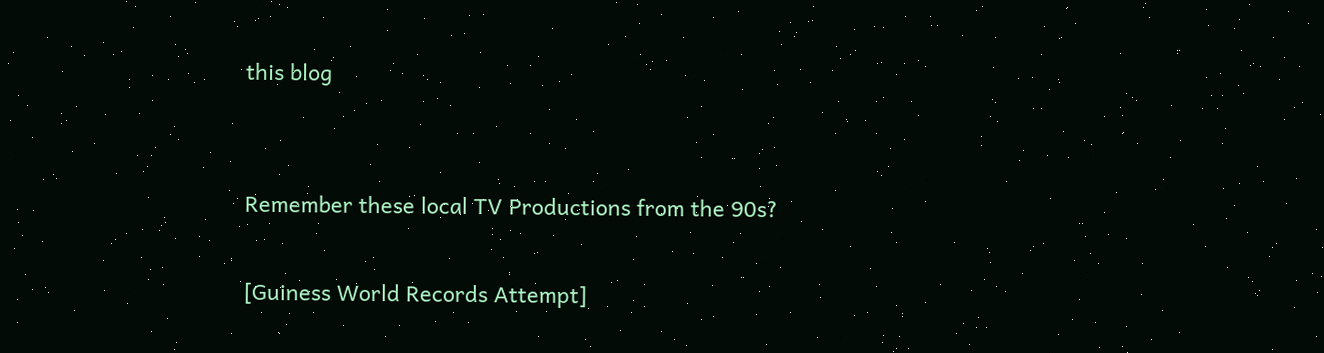this blog


Remember these local TV Productions from the 90s?

[Guiness World Records Attempt]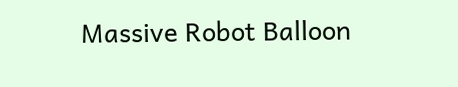Massive Robot Balloon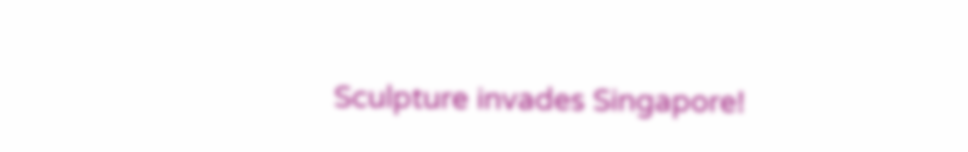Sculpture invades Singapore!